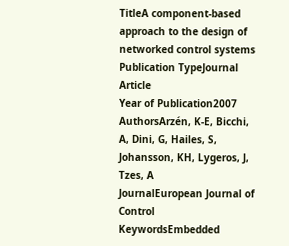TitleA component-based approach to the design of networked control systems
Publication TypeJournal Article
Year of Publication2007
AuthorsArzén, K-E, Bicchi, A, Dini, G, Hailes, S, Johansson, KH, Lygeros, J, Tzes, A
JournalEuropean Journal of Control
KeywordsEmbedded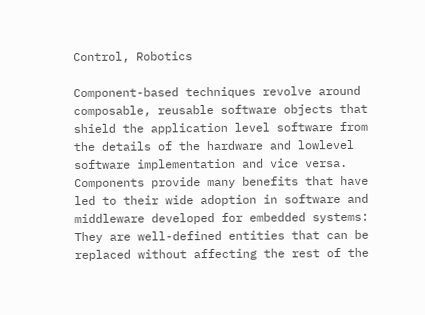Control, Robotics

Component-based techniques revolve around composable, reusable software objects that shield the application level software from the details of the hardware and lowlevel software implementation and vice versa. Components provide many benefits that have led to their wide adoption in software and middleware developed for embedded systems: They are well-defined entities that can be replaced without affecting the rest of the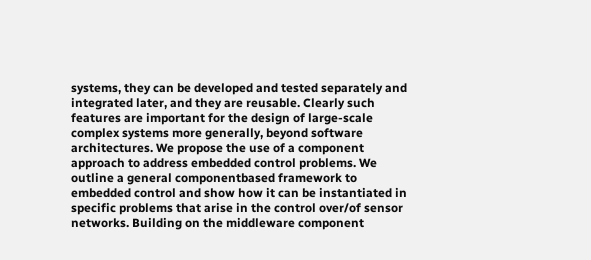systems, they can be developed and tested separately and integrated later, and they are reusable. Clearly such features are important for the design of large-scale complex systems more generally, beyond software architectures. We propose the use of a component approach to address embedded control problems. We outline a general componentbased framework to embedded control and show how it can be instantiated in specific problems that arise in the control over/of sensor networks. Building on the middleware component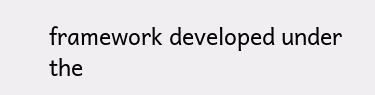framework developed under the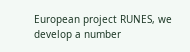European project RUNES, we develop a number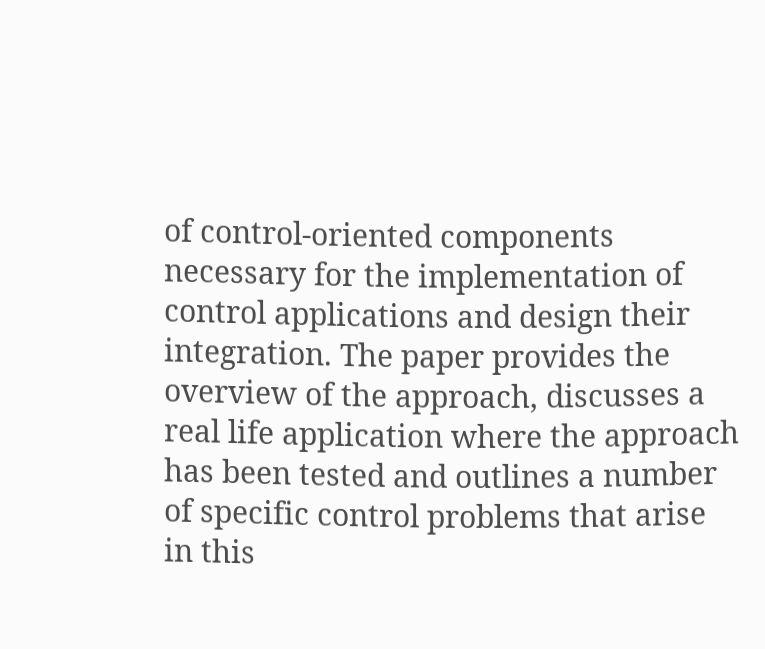of control-oriented components necessary for the implementation of control applications and design their integration. The paper provides the overview of the approach, discusses a real life application where the approach has been tested and outlines a number of specific control problems that arise in this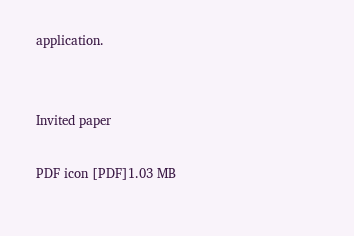application.


Invited paper

PDF icon [PDF]1.03 MB